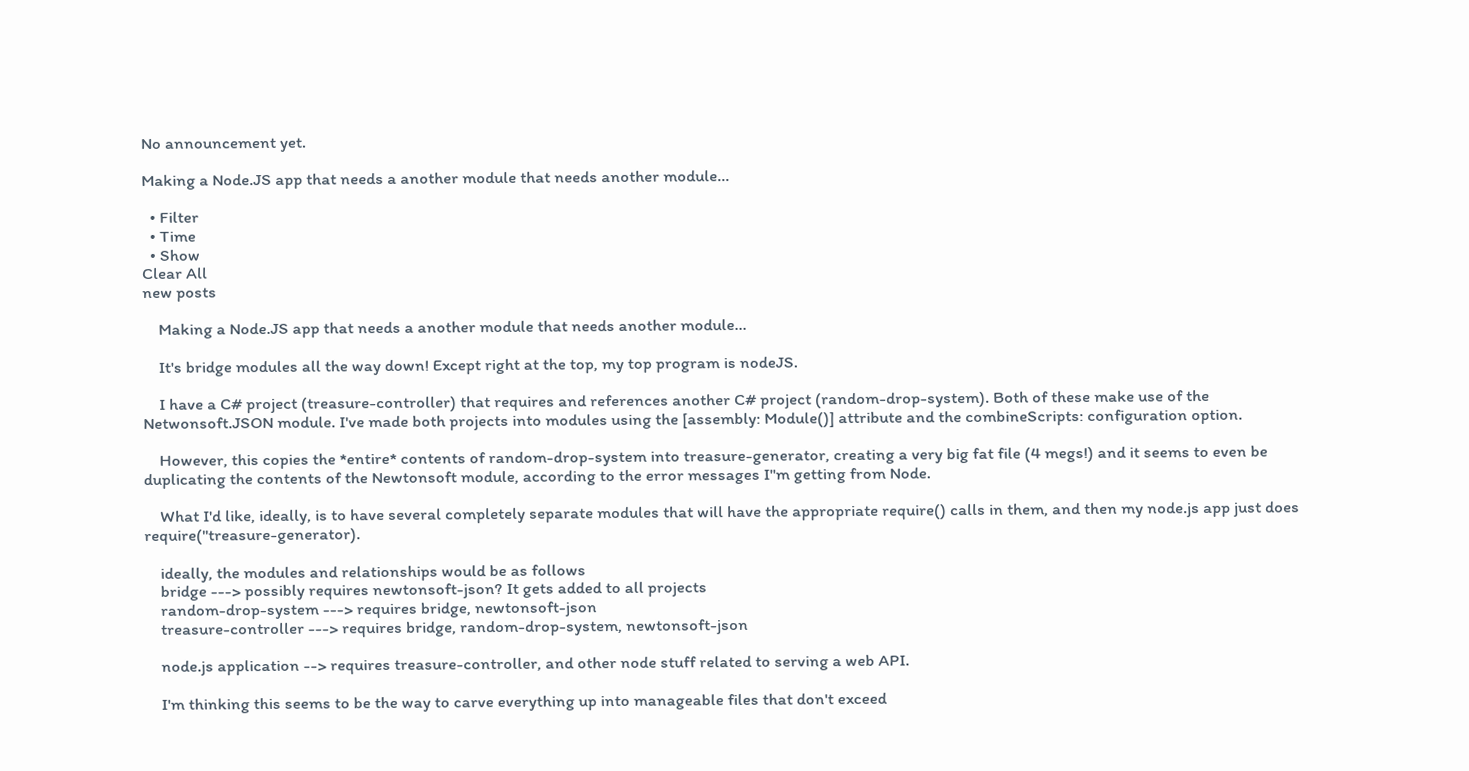No announcement yet.

Making a Node.JS app that needs a another module that needs another module...

  • Filter
  • Time
  • Show
Clear All
new posts

    Making a Node.JS app that needs a another module that needs another module...

    It's bridge modules all the way down! Except right at the top, my top program is nodeJS.

    I have a C# project (treasure-controller) that requires and references another C# project (random-drop-system). Both of these make use of the Netwonsoft.JSON module. I've made both projects into modules using the [assembly: Module()] attribute and the combineScripts: configuration option.

    However, this copies the *entire* contents of random-drop-system into treasure-generator, creating a very big fat file (4 megs!) and it seems to even be duplicating the contents of the Newtonsoft module, according to the error messages I"m getting from Node.

    What I'd like, ideally, is to have several completely separate modules that will have the appropriate require() calls in them, and then my node.js app just does require("treasure-generator).

    ideally, the modules and relationships would be as follows
    bridge ---> possibly requires newtonsoft-json? It gets added to all projects
    random-drop-system ---> requires bridge, newtonsoft-json
    treasure-controller ---> requires bridge, random-drop-system, newtonsoft-json

    node.js application --> requires treasure-controller, and other node stuff related to serving a web API.

    I'm thinking this seems to be the way to carve everything up into manageable files that don't exceed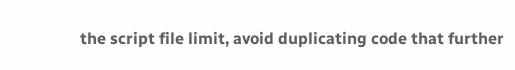the script file limit, avoid duplicating code that further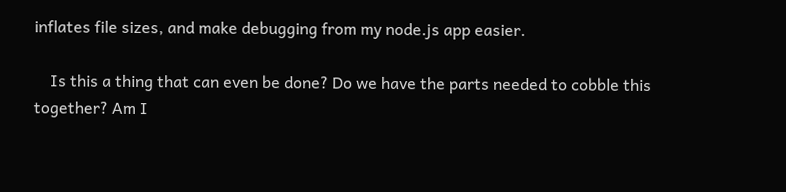inflates file sizes, and make debugging from my node.js app easier.

    Is this a thing that can even be done? Do we have the parts needed to cobble this together? Am I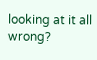looking at it all wrong?